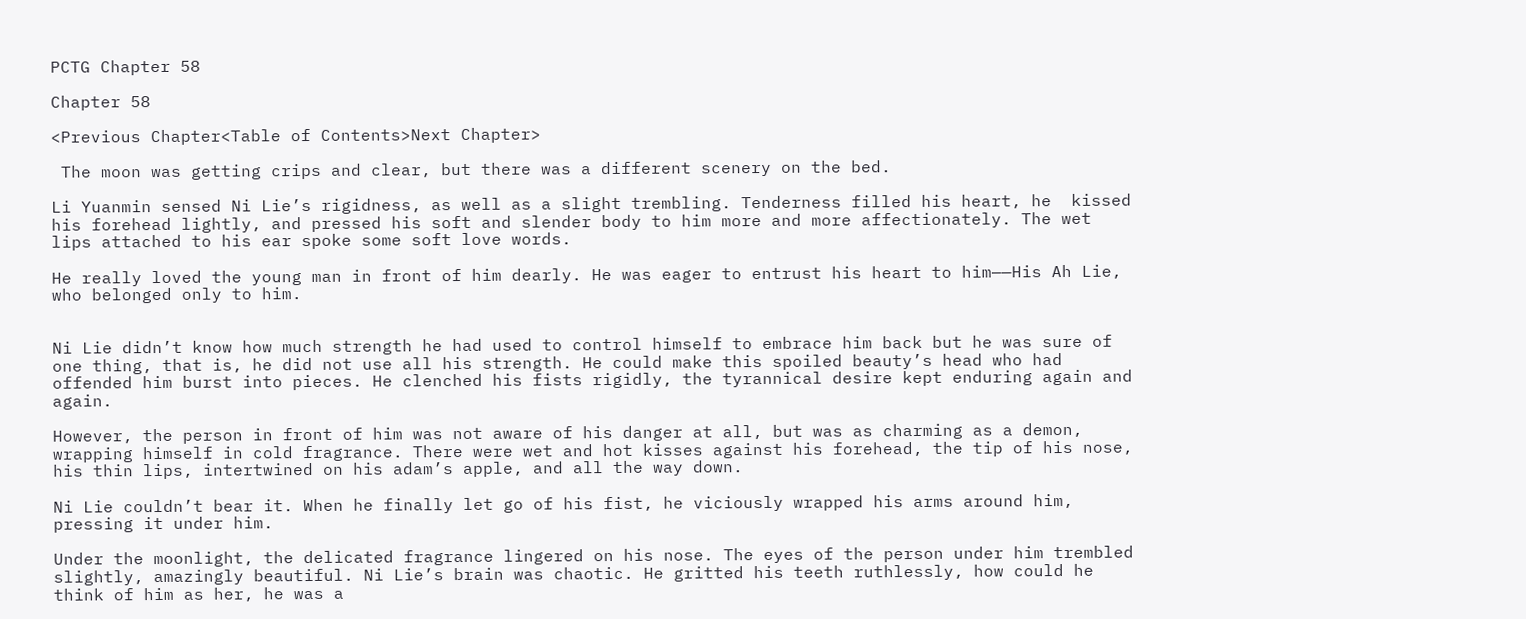PCTG Chapter 58

Chapter 58

<Previous Chapter<Table of Contents>Next Chapter>

 The moon was getting crips and clear, but there was a different scenery on the bed.

Li Yuanmin sensed Ni Lie’s rigidness, as well as a slight trembling. Tenderness filled his heart, he  kissed his forehead lightly, and pressed his soft and slender body to him more and more affectionately. The wet lips attached to his ear spoke some soft love words.

He really loved the young man in front of him dearly. He was eager to entrust his heart to him——His Ah Lie, who belonged only to him.


Ni Lie didn’t know how much strength he had used to control himself to embrace him back but he was sure of one thing, that is, he did not use all his strength. He could make this spoiled beauty’s head who had offended him burst into pieces. He clenched his fists rigidly, the tyrannical desire kept enduring again and again.

However, the person in front of him was not aware of his danger at all, but was as charming as a demon, wrapping himself in cold fragrance. There were wet and hot kisses against his forehead, the tip of his nose, his thin lips, intertwined on his adam’s apple, and all the way down.

Ni Lie couldn’t bear it. When he finally let go of his fist, he viciously wrapped his arms around him, pressing it under him.

Under the moonlight, the delicated fragrance lingered on his nose. The eyes of the person under him trembled slightly, amazingly beautiful. Ni Lie’s brain was chaotic. He gritted his teeth ruthlessly, how could he think of him as her, he was a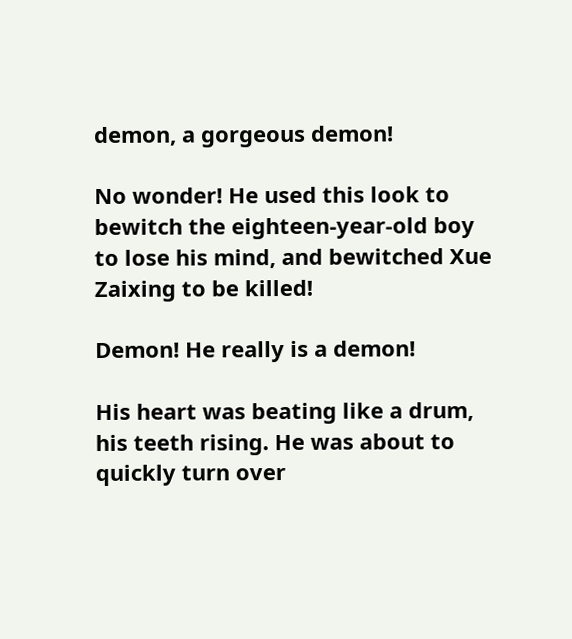demon, a gorgeous demon!

No wonder! He used this look to bewitch the eighteen-year-old boy to lose his mind, and bewitched Xue Zaixing to be killed!

Demon! He really is a demon!

His heart was beating like a drum, his teeth rising. He was about to quickly turn over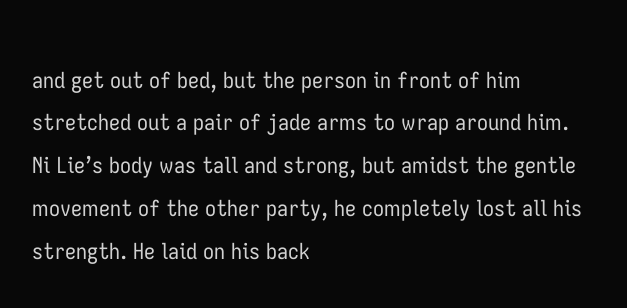and get out of bed, but the person in front of him stretched out a pair of jade arms to wrap around him. Ni Lie’s body was tall and strong, but amidst the gentle movement of the other party, he completely lost all his strength. He laid on his back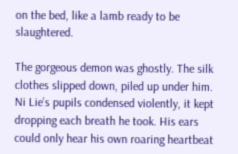on the bed, like a lamb ready to be slaughtered.

The gorgeous demon was ghostly. The silk clothes slipped down, piled up under him. Ni Lie’s pupils condensed violently, it kept dropping each breath he took. His ears could only hear his own roaring heartbeat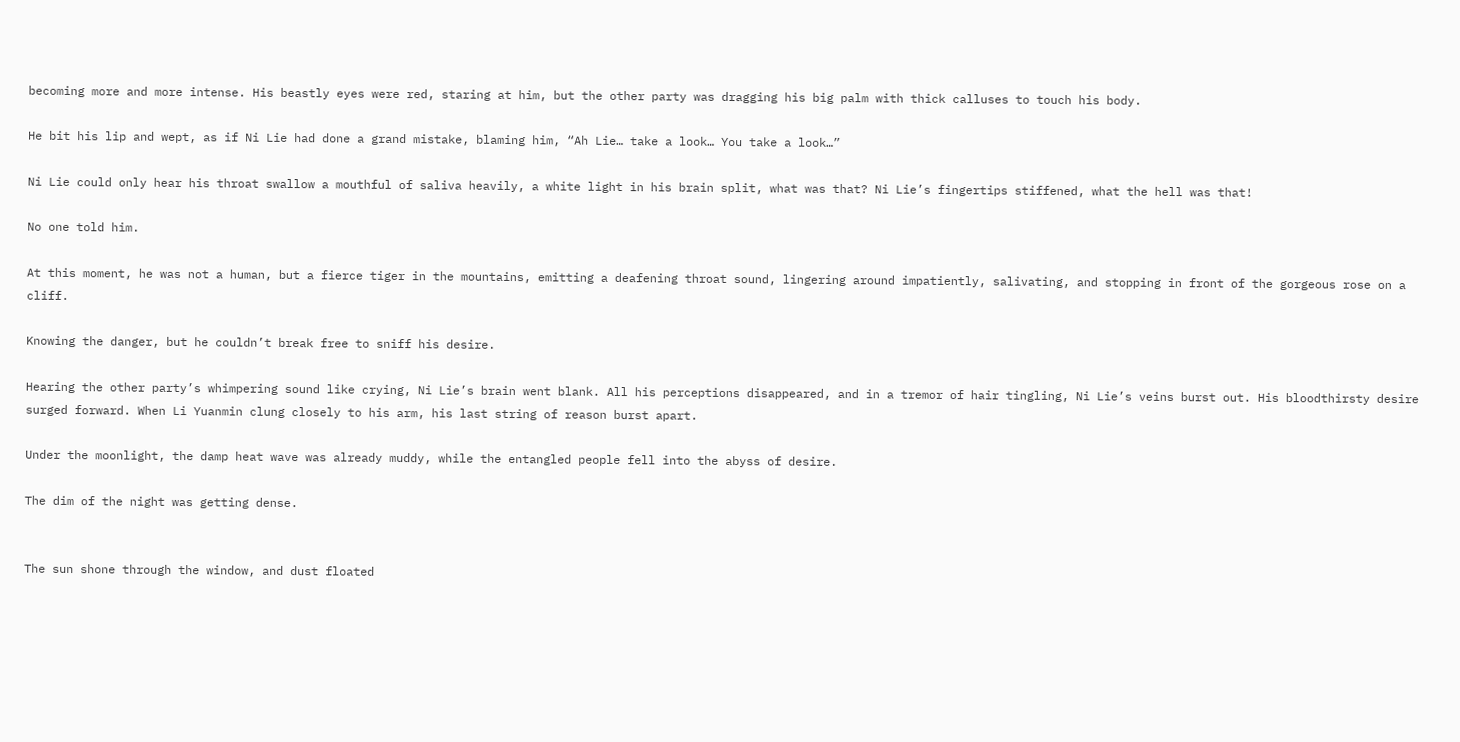becoming more and more intense. His beastly eyes were red, staring at him, but the other party was dragging his big palm with thick calluses to touch his body.

He bit his lip and wept, as if Ni Lie had done a grand mistake, blaming him, “Ah Lie… take a look… You take a look…”

Ni Lie could only hear his throat swallow a mouthful of saliva heavily, a white light in his brain split, what was that? Ni Lie’s fingertips stiffened, what the hell was that!

No one told him.

At this moment, he was not a human, but a fierce tiger in the mountains, emitting a deafening throat sound, lingering around impatiently, salivating, and stopping in front of the gorgeous rose on a cliff.

Knowing the danger, but he couldn’t break free to sniff his desire.

Hearing the other party’s whimpering sound like crying, Ni Lie’s brain went blank. All his perceptions disappeared, and in a tremor of hair tingling, Ni Lie’s veins burst out. His bloodthirsty desire surged forward. When Li Yuanmin clung closely to his arm, his last string of reason burst apart.

Under the moonlight, the damp heat wave was already muddy, while the entangled people fell into the abyss of desire.

The dim of the night was getting dense.


The sun shone through the window, and dust floated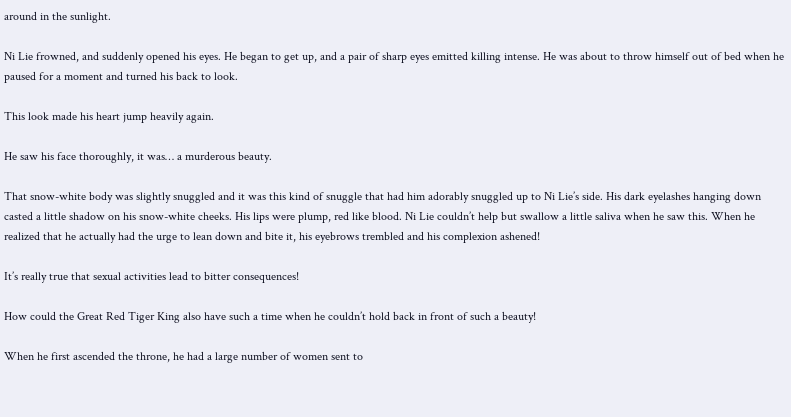around in the sunlight.

Ni Lie frowned, and suddenly opened his eyes. He began to get up, and a pair of sharp eyes emitted killing intense. He was about to throw himself out of bed when he paused for a moment and turned his back to look.

This look made his heart jump heavily again.

He saw his face thoroughly, it was… a murderous beauty.

That snow-white body was slightly snuggled and it was this kind of snuggle that had him adorably snuggled up to Ni Lie’s side. His dark eyelashes hanging down casted a little shadow on his snow-white cheeks. His lips were plump, red like blood. Ni Lie couldn’t help but swallow a little saliva when he saw this. When he realized that he actually had the urge to lean down and bite it, his eyebrows trembled and his complexion ashened!

It’s really true that sexual activities lead to bitter consequences!

How could the Great Red Tiger King also have such a time when he couldn’t hold back in front of such a beauty!

When he first ascended the throne, he had a large number of women sent to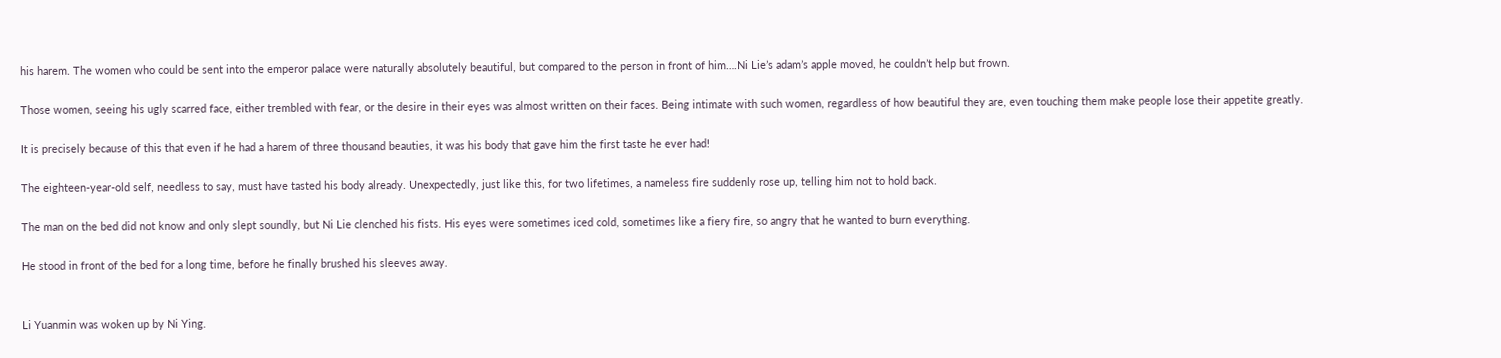his harem. The women who could be sent into the emperor palace were naturally absolutely beautiful, but compared to the person in front of him….Ni Lie’s adam’s apple moved, he couldn’t help but frown.

Those women, seeing his ugly scarred face, either trembled with fear, or the desire in their eyes was almost written on their faces. Being intimate with such women, regardless of how beautiful they are, even touching them make people lose their appetite greatly.

It is precisely because of this that even if he had a harem of three thousand beauties, it was his body that gave him the first taste he ever had!

The eighteen-year-old self, needless to say, must have tasted his body already. Unexpectedly, just like this, for two lifetimes, a nameless fire suddenly rose up, telling him not to hold back.

The man on the bed did not know and only slept soundly, but Ni Lie clenched his fists. His eyes were sometimes iced cold, sometimes like a fiery fire, so angry that he wanted to burn everything.

He stood in front of the bed for a long time, before he finally brushed his sleeves away.


Li Yuanmin was woken up by Ni Ying.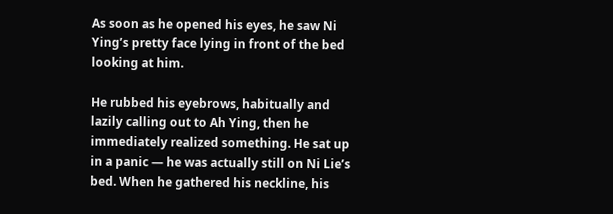As soon as he opened his eyes, he saw Ni Ying’s pretty face lying in front of the bed looking at him.

He rubbed his eyebrows, habitually and lazily calling out to Ah Ying, then he immediately realized something. He sat up in a panic — he was actually still on Ni Lie’s bed. When he gathered his neckline, his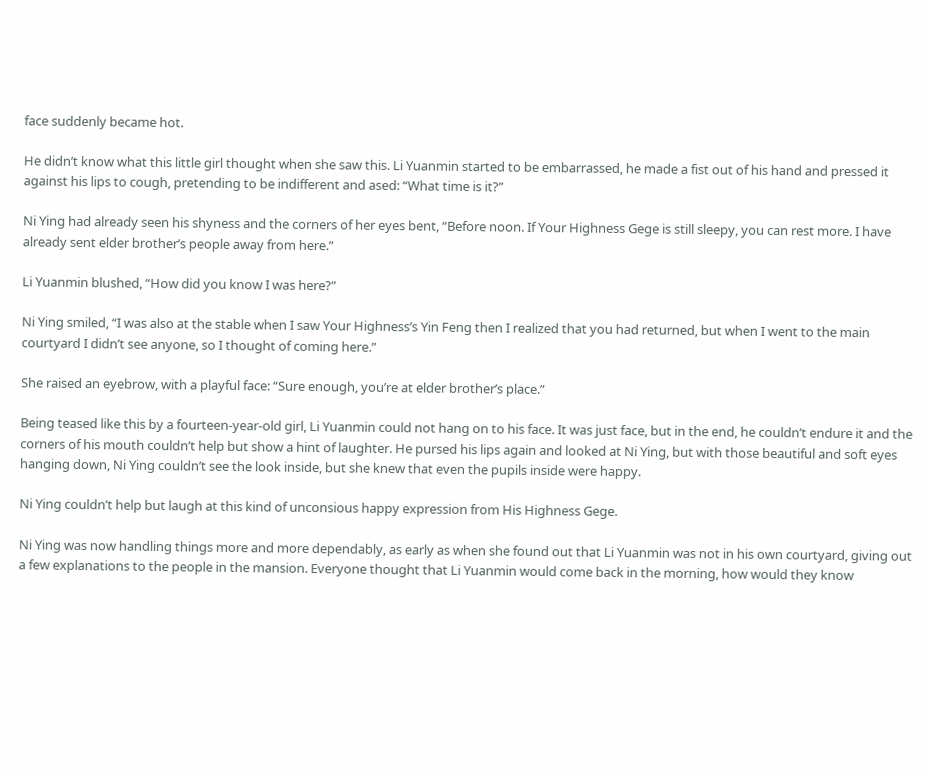face suddenly became hot.

He didn’t know what this little girl thought when she saw this. Li Yuanmin started to be embarrassed, he made a fist out of his hand and pressed it against his lips to cough, pretending to be indifferent and ased: “What time is it?”

Ni Ying had already seen his shyness and the corners of her eyes bent, “Before noon. If Your Highness Gege is still sleepy, you can rest more. I have already sent elder brother’s people away from here.”

Li Yuanmin blushed, “How did you know I was here?”

Ni Ying smiled, “I was also at the stable when I saw Your Highness’s Yin Feng then I realized that you had returned, but when I went to the main courtyard I didn’t see anyone, so I thought of coming here.”

She raised an eyebrow, with a playful face: “Sure enough, you’re at elder brother’s place.”

Being teased like this by a fourteen-year-old girl, Li Yuanmin could not hang on to his face. It was just face, but in the end, he couldn’t endure it and the corners of his mouth couldn’t help but show a hint of laughter. He pursed his lips again and looked at Ni Ying, but with those beautiful and soft eyes hanging down, Ni Ying couldn’t see the look inside, but she knew that even the pupils inside were happy.

Ni Ying couldn’t help but laugh at this kind of unconsious happy expression from His Highness Gege.

Ni Ying was now handling things more and more dependably, as early as when she found out that Li Yuanmin was not in his own courtyard, giving out a few explanations to the people in the mansion. Everyone thought that Li Yuanmin would come back in the morning, how would they know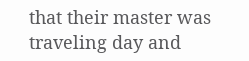that their master was traveling day and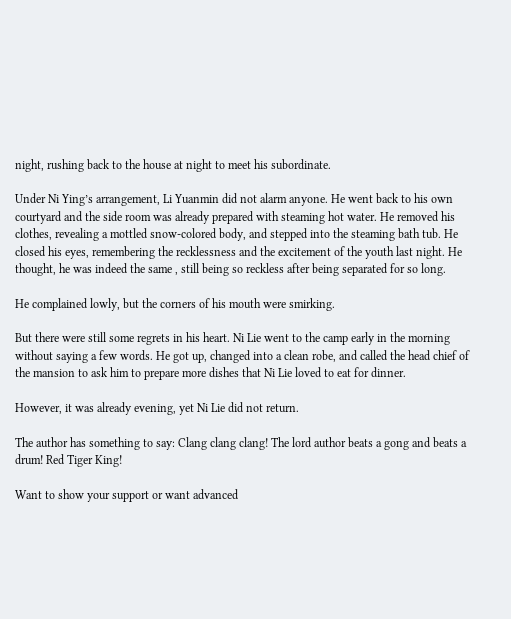night, rushing back to the house at night to meet his subordinate.

Under Ni Ying’s arrangement, Li Yuanmin did not alarm anyone. He went back to his own courtyard and the side room was already prepared with steaming hot water. He removed his clothes, revealing a mottled snow-colored body, and stepped into the steaming bath tub. He closed his eyes, remembering the recklessness and the excitement of the youth last night. He thought, he was indeed the same , still being so reckless after being separated for so long.

He complained lowly, but the corners of his mouth were smirking.

But there were still some regrets in his heart. Ni Lie went to the camp early in the morning without saying a few words. He got up, changed into a clean robe, and called the head chief of the mansion to ask him to prepare more dishes that Ni Lie loved to eat for dinner.

However, it was already evening, yet Ni Lie did not return.

The author has something to say: Clang clang clang! The lord author beats a gong and beats a drum! Red Tiger King!

Want to show your support or want advanced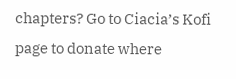chapters? Go to Ciacia’s Kofi page to donate where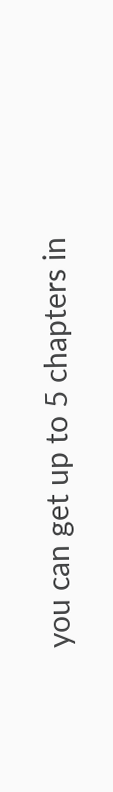you can get up to 5 chapters in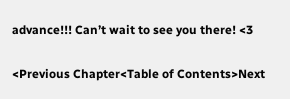advance!!! Can’t wait to see you there! <3

<Previous Chapter<Table of Contents>Next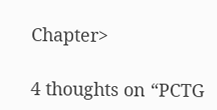Chapter>

4 thoughts on “PCTG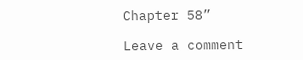Chapter 58”

Leave a comment